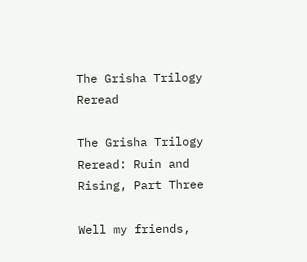The Grisha Trilogy Reread

The Grisha Trilogy Reread: Ruin and Rising, Part Three

Well my friends,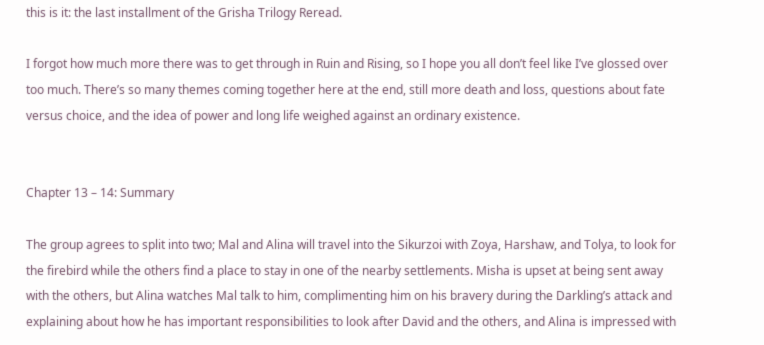this is it: the last installment of the Grisha Trilogy Reread.

I forgot how much more there was to get through in Ruin and Rising, so I hope you all don’t feel like I’ve glossed over too much. There’s so many themes coming together here at the end, still more death and loss, questions about fate versus choice, and the idea of power and long life weighed against an ordinary existence.


Chapter 13 – 14: Summary

The group agrees to split into two; Mal and Alina will travel into the Sikurzoi with Zoya, Harshaw, and Tolya, to look for the firebird while the others find a place to stay in one of the nearby settlements. Misha is upset at being sent away with the others, but Alina watches Mal talk to him, complimenting him on his bravery during the Darkling’s attack and explaining about how he has important responsibilities to look after David and the others, and Alina is impressed with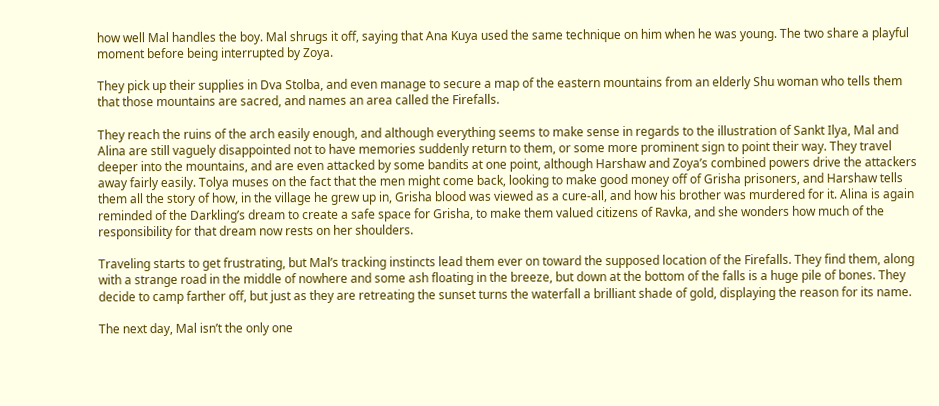how well Mal handles the boy. Mal shrugs it off, saying that Ana Kuya used the same technique on him when he was young. The two share a playful moment before being interrupted by Zoya.

They pick up their supplies in Dva Stolba, and even manage to secure a map of the eastern mountains from an elderly Shu woman who tells them that those mountains are sacred, and names an area called the Firefalls.

They reach the ruins of the arch easily enough, and although everything seems to make sense in regards to the illustration of Sankt Ilya, Mal and Alina are still vaguely disappointed not to have memories suddenly return to them, or some more prominent sign to point their way. They travel deeper into the mountains, and are even attacked by some bandits at one point, although Harshaw and Zoya’s combined powers drive the attackers away fairly easily. Tolya muses on the fact that the men might come back, looking to make good money off of Grisha prisoners, and Harshaw tells them all the story of how, in the village he grew up in, Grisha blood was viewed as a cure-all, and how his brother was murdered for it. Alina is again reminded of the Darkling’s dream to create a safe space for Grisha, to make them valued citizens of Ravka, and she wonders how much of the responsibility for that dream now rests on her shoulders.

Traveling starts to get frustrating, but Mal’s tracking instincts lead them ever on toward the supposed location of the Firefalls. They find them, along with a strange road in the middle of nowhere and some ash floating in the breeze, but down at the bottom of the falls is a huge pile of bones. They decide to camp farther off, but just as they are retreating the sunset turns the waterfall a brilliant shade of gold, displaying the reason for its name.

The next day, Mal isn’t the only one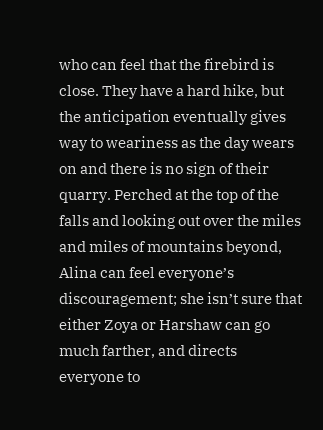who can feel that the firebird is close. They have a hard hike, but the anticipation eventually gives way to weariness as the day wears on and there is no sign of their quarry. Perched at the top of the falls and looking out over the miles and miles of mountains beyond, Alina can feel everyone’s discouragement; she isn’t sure that either Zoya or Harshaw can go much farther, and directs everyone to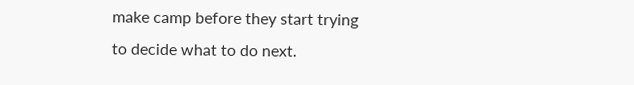make camp before they start trying to decide what to do next.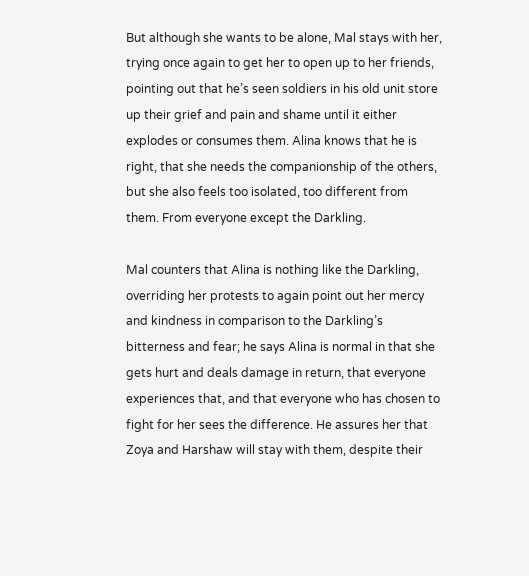But although she wants to be alone, Mal stays with her, trying once again to get her to open up to her friends, pointing out that he’s seen soldiers in his old unit store up their grief and pain and shame until it either explodes or consumes them. Alina knows that he is right, that she needs the companionship of the others, but she also feels too isolated, too different from them. From everyone except the Darkling.

Mal counters that Alina is nothing like the Darkling, overriding her protests to again point out her mercy and kindness in comparison to the Darkling’s bitterness and fear; he says Alina is normal in that she gets hurt and deals damage in return, that everyone experiences that, and that everyone who has chosen to fight for her sees the difference. He assures her that Zoya and Harshaw will stay with them, despite their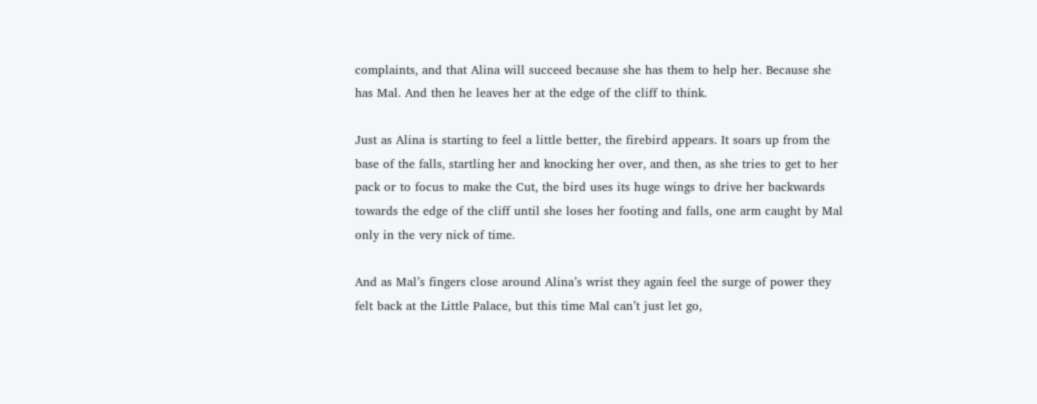complaints, and that Alina will succeed because she has them to help her. Because she has Mal. And then he leaves her at the edge of the cliff to think.

Just as Alina is starting to feel a little better, the firebird appears. It soars up from the base of the falls, startling her and knocking her over, and then, as she tries to get to her pack or to focus to make the Cut, the bird uses its huge wings to drive her backwards towards the edge of the cliff until she loses her footing and falls, one arm caught by Mal only in the very nick of time.

And as Mal’s fingers close around Alina’s wrist they again feel the surge of power they felt back at the Little Palace, but this time Mal can’t just let go,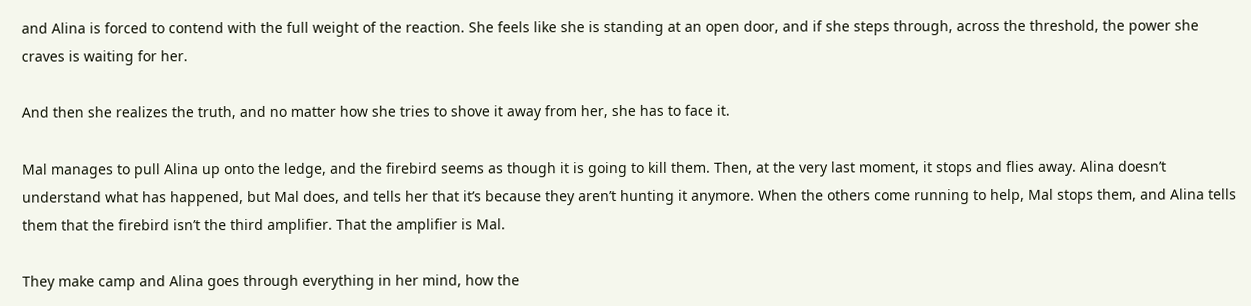and Alina is forced to contend with the full weight of the reaction. She feels like she is standing at an open door, and if she steps through, across the threshold, the power she craves is waiting for her.

And then she realizes the truth, and no matter how she tries to shove it away from her, she has to face it.

Mal manages to pull Alina up onto the ledge, and the firebird seems as though it is going to kill them. Then, at the very last moment, it stops and flies away. Alina doesn’t understand what has happened, but Mal does, and tells her that it’s because they aren’t hunting it anymore. When the others come running to help, Mal stops them, and Alina tells them that the firebird isn’t the third amplifier. That the amplifier is Mal.

They make camp and Alina goes through everything in her mind, how the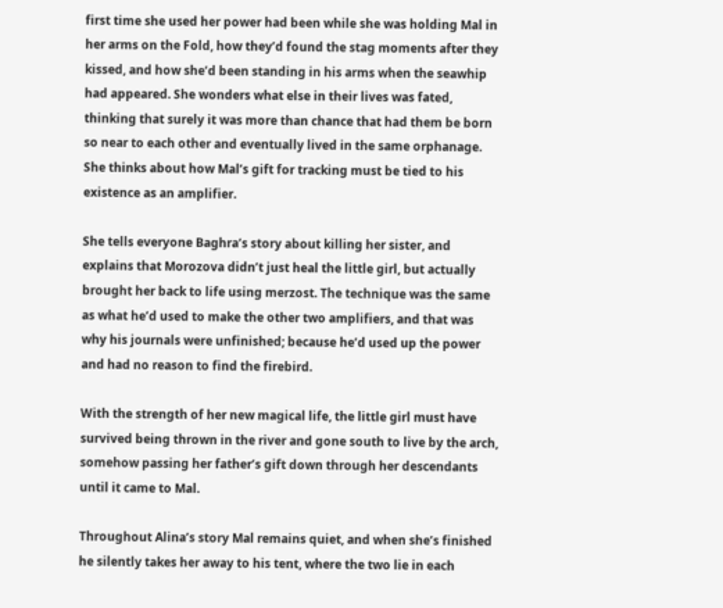first time she used her power had been while she was holding Mal in her arms on the Fold, how they’d found the stag moments after they kissed, and how she’d been standing in his arms when the seawhip had appeared. She wonders what else in their lives was fated, thinking that surely it was more than chance that had them be born so near to each other and eventually lived in the same orphanage. She thinks about how Mal’s gift for tracking must be tied to his existence as an amplifier.

She tells everyone Baghra’s story about killing her sister, and explains that Morozova didn’t just heal the little girl, but actually brought her back to life using merzost. The technique was the same as what he’d used to make the other two amplifiers, and that was why his journals were unfinished; because he’d used up the power and had no reason to find the firebird.

With the strength of her new magical life, the little girl must have survived being thrown in the river and gone south to live by the arch, somehow passing her father’s gift down through her descendants until it came to Mal.

Throughout Alina’s story Mal remains quiet, and when she’s finished he silently takes her away to his tent, where the two lie in each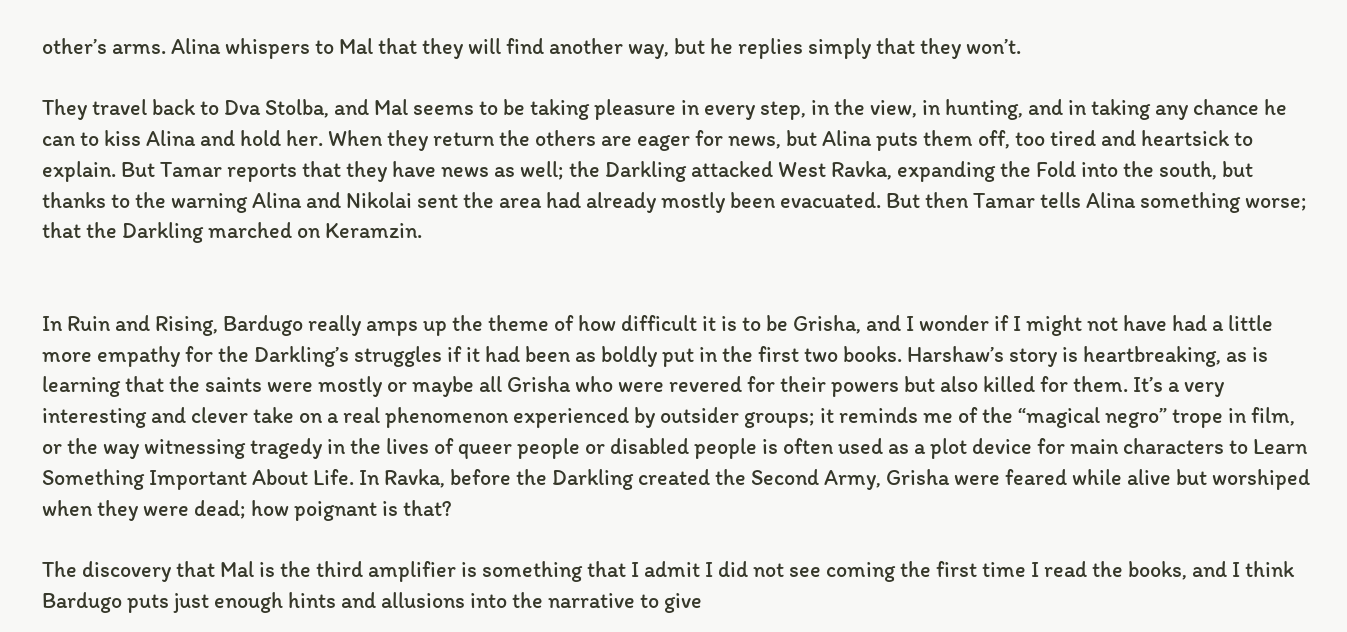other’s arms. Alina whispers to Mal that they will find another way, but he replies simply that they won’t.

They travel back to Dva Stolba, and Mal seems to be taking pleasure in every step, in the view, in hunting, and in taking any chance he can to kiss Alina and hold her. When they return the others are eager for news, but Alina puts them off, too tired and heartsick to explain. But Tamar reports that they have news as well; the Darkling attacked West Ravka, expanding the Fold into the south, but thanks to the warning Alina and Nikolai sent the area had already mostly been evacuated. But then Tamar tells Alina something worse; that the Darkling marched on Keramzin.


In Ruin and Rising, Bardugo really amps up the theme of how difficult it is to be Grisha, and I wonder if I might not have had a little more empathy for the Darkling’s struggles if it had been as boldly put in the first two books. Harshaw’s story is heartbreaking, as is learning that the saints were mostly or maybe all Grisha who were revered for their powers but also killed for them. It’s a very interesting and clever take on a real phenomenon experienced by outsider groups; it reminds me of the “magical negro” trope in film, or the way witnessing tragedy in the lives of queer people or disabled people is often used as a plot device for main characters to Learn Something Important About Life. In Ravka, before the Darkling created the Second Army, Grisha were feared while alive but worshiped when they were dead; how poignant is that?

The discovery that Mal is the third amplifier is something that I admit I did not see coming the first time I read the books, and I think Bardugo puts just enough hints and allusions into the narrative to give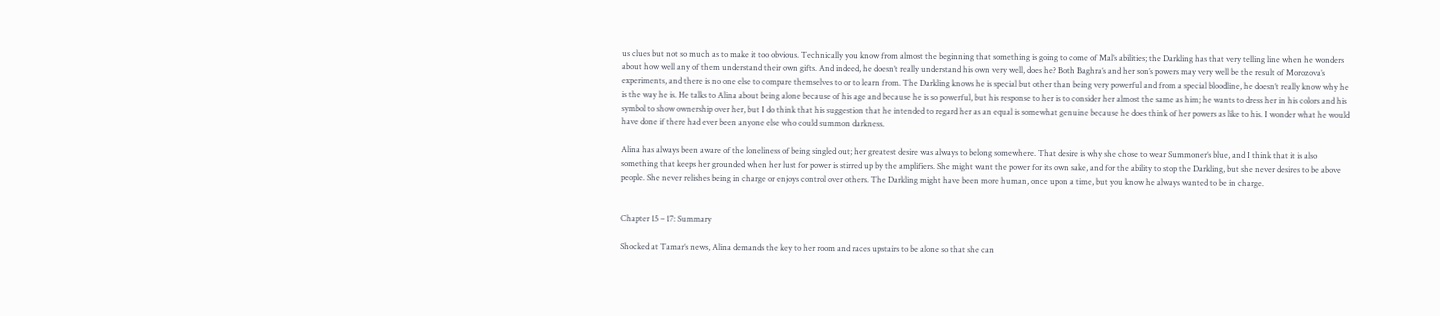us clues but not so much as to make it too obvious. Technically you know from almost the beginning that something is going to come of Mal’s abilities; the Darkling has that very telling line when he wonders about how well any of them understand their own gifts. And indeed, he doesn’t really understand his own very well, does he? Both Baghra’s and her son’s powers may very well be the result of Morozova’s experiments, and there is no one else to compare themselves to or to learn from. The Darkling knows he is special but other than being very powerful and from a special bloodline, he doesn’t really know why he is the way he is. He talks to Alina about being alone because of his age and because he is so powerful, but his response to her is to consider her almost the same as him; he wants to dress her in his colors and his symbol to show ownership over her, but I do think that his suggestion that he intended to regard her as an equal is somewhat genuine because he does think of her powers as like to his. I wonder what he would have done if there had ever been anyone else who could summon darkness.

Alina has always been aware of the loneliness of being singled out; her greatest desire was always to belong somewhere. That desire is why she chose to wear Summoner’s blue, and I think that it is also something that keeps her grounded when her lust for power is stirred up by the amplifiers. She might want the power for its own sake, and for the ability to stop the Darkling, but she never desires to be above people. She never relishes being in charge or enjoys control over others. The Darkling might have been more human, once upon a time, but you know he always wanted to be in charge.


Chapter 15 – 17: Summary

Shocked at Tamar’s news, Alina demands the key to her room and races upstairs to be alone so that she can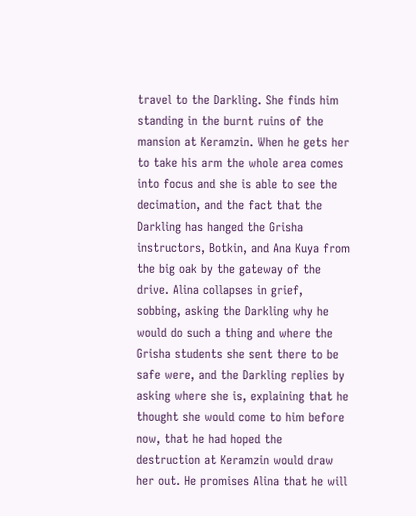travel to the Darkling. She finds him standing in the burnt ruins of the mansion at Keramzin. When he gets her to take his arm the whole area comes into focus and she is able to see the decimation, and the fact that the Darkling has hanged the Grisha instructors, Botkin, and Ana Kuya from the big oak by the gateway of the drive. Alina collapses in grief, sobbing, asking the Darkling why he would do such a thing and where the Grisha students she sent there to be safe were, and the Darkling replies by asking where she is, explaining that he thought she would come to him before now, that he had hoped the destruction at Keramzin would draw her out. He promises Alina that he will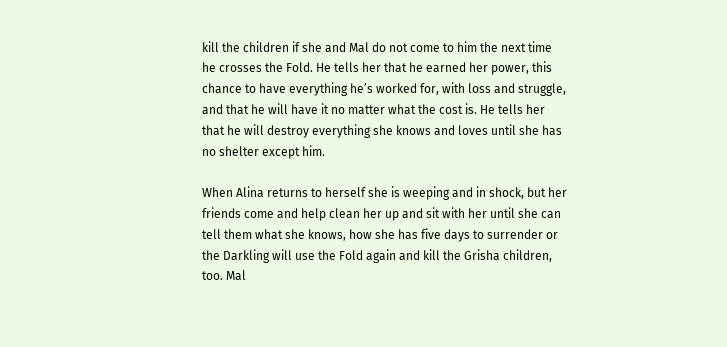kill the children if she and Mal do not come to him the next time he crosses the Fold. He tells her that he earned her power, this chance to have everything he’s worked for, with loss and struggle, and that he will have it no matter what the cost is. He tells her that he will destroy everything she knows and loves until she has no shelter except him.

When Alina returns to herself she is weeping and in shock, but her friends come and help clean her up and sit with her until she can tell them what she knows, how she has five days to surrender or the Darkling will use the Fold again and kill the Grisha children, too. Mal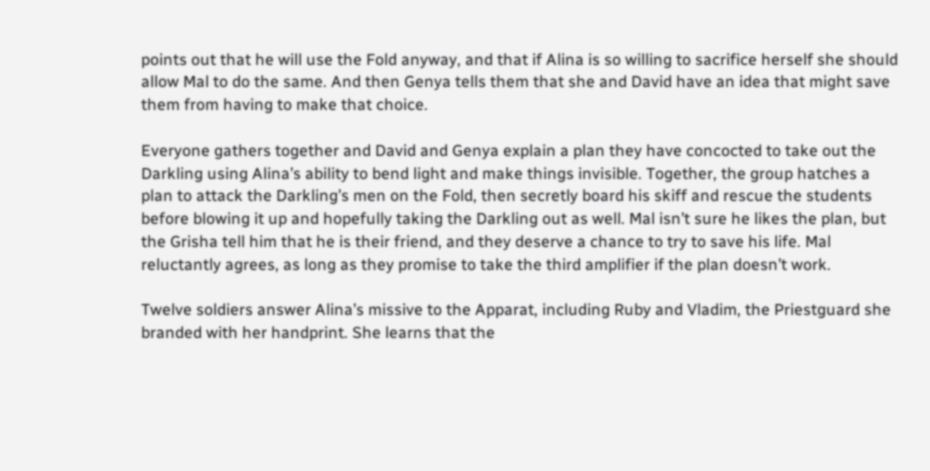points out that he will use the Fold anyway, and that if Alina is so willing to sacrifice herself she should allow Mal to do the same. And then Genya tells them that she and David have an idea that might save them from having to make that choice.

Everyone gathers together and David and Genya explain a plan they have concocted to take out the Darkling using Alina’s ability to bend light and make things invisible. Together, the group hatches a plan to attack the Darkling’s men on the Fold, then secretly board his skiff and rescue the students before blowing it up and hopefully taking the Darkling out as well. Mal isn’t sure he likes the plan, but the Grisha tell him that he is their friend, and they deserve a chance to try to save his life. Mal reluctantly agrees, as long as they promise to take the third amplifier if the plan doesn’t work.

Twelve soldiers answer Alina’s missive to the Apparat, including Ruby and Vladim, the Priestguard she branded with her handprint. She learns that the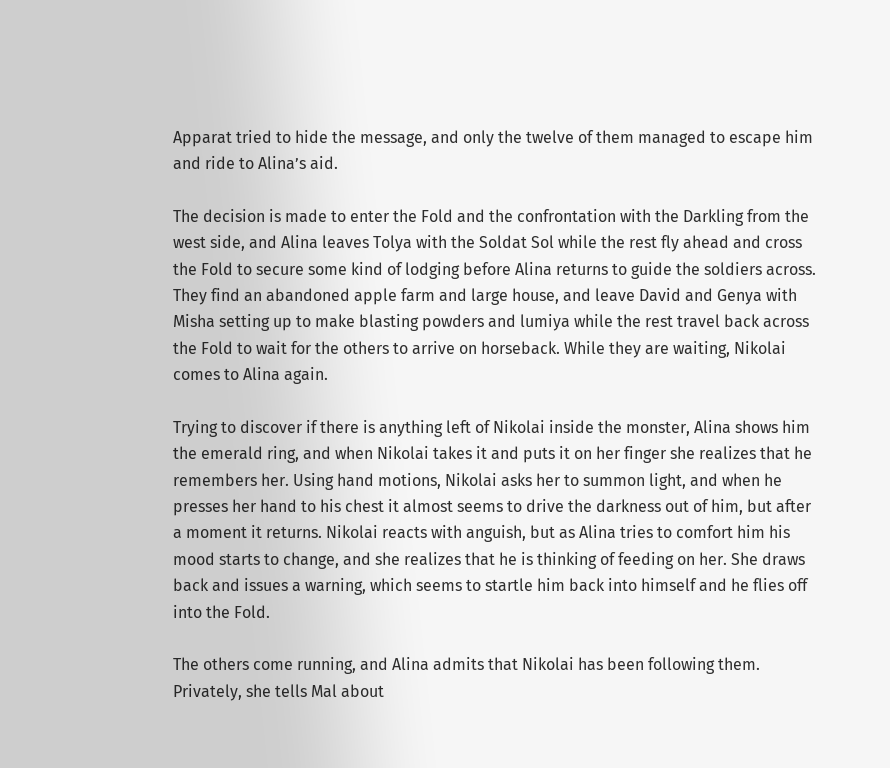Apparat tried to hide the message, and only the twelve of them managed to escape him and ride to Alina’s aid.

The decision is made to enter the Fold and the confrontation with the Darkling from the west side, and Alina leaves Tolya with the Soldat Sol while the rest fly ahead and cross the Fold to secure some kind of lodging before Alina returns to guide the soldiers across. They find an abandoned apple farm and large house, and leave David and Genya with Misha setting up to make blasting powders and lumiya while the rest travel back across the Fold to wait for the others to arrive on horseback. While they are waiting, Nikolai comes to Alina again.

Trying to discover if there is anything left of Nikolai inside the monster, Alina shows him the emerald ring, and when Nikolai takes it and puts it on her finger she realizes that he remembers her. Using hand motions, Nikolai asks her to summon light, and when he presses her hand to his chest it almost seems to drive the darkness out of him, but after a moment it returns. Nikolai reacts with anguish, but as Alina tries to comfort him his mood starts to change, and she realizes that he is thinking of feeding on her. She draws back and issues a warning, which seems to startle him back into himself and he flies off into the Fold.

The others come running, and Alina admits that Nikolai has been following them. Privately, she tells Mal about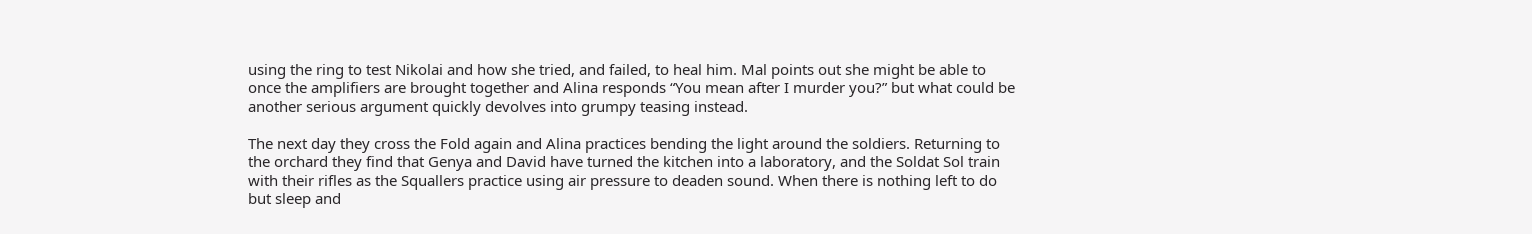using the ring to test Nikolai and how she tried, and failed, to heal him. Mal points out she might be able to once the amplifiers are brought together and Alina responds “You mean after I murder you?” but what could be another serious argument quickly devolves into grumpy teasing instead.

The next day they cross the Fold again and Alina practices bending the light around the soldiers. Returning to the orchard they find that Genya and David have turned the kitchen into a laboratory, and the Soldat Sol train with their rifles as the Squallers practice using air pressure to deaden sound. When there is nothing left to do but sleep and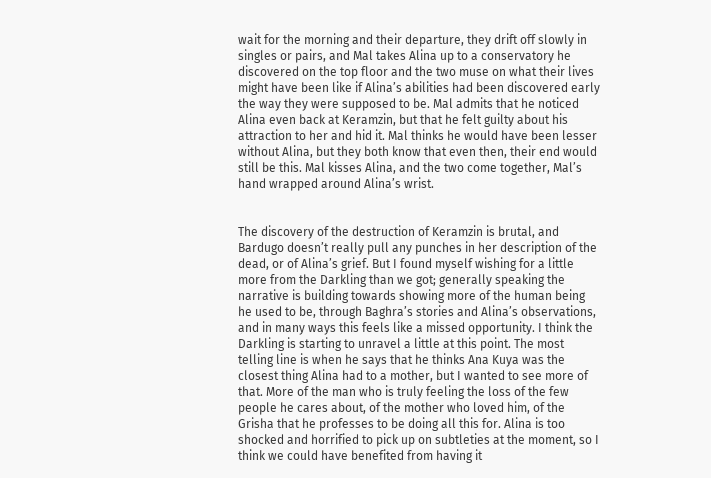wait for the morning and their departure, they drift off slowly in singles or pairs, and Mal takes Alina up to a conservatory he discovered on the top floor and the two muse on what their lives might have been like if Alina’s abilities had been discovered early the way they were supposed to be. Mal admits that he noticed Alina even back at Keramzin, but that he felt guilty about his attraction to her and hid it. Mal thinks he would have been lesser without Alina, but they both know that even then, their end would still be this. Mal kisses Alina, and the two come together, Mal’s hand wrapped around Alina’s wrist.


The discovery of the destruction of Keramzin is brutal, and Bardugo doesn’t really pull any punches in her description of the dead, or of Alina’s grief. But I found myself wishing for a little more from the Darkling than we got; generally speaking the narrative is building towards showing more of the human being he used to be, through Baghra’s stories and Alina’s observations, and in many ways this feels like a missed opportunity. I think the Darkling is starting to unravel a little at this point. The most telling line is when he says that he thinks Ana Kuya was the closest thing Alina had to a mother, but I wanted to see more of that. More of the man who is truly feeling the loss of the few people he cares about, of the mother who loved him, of the Grisha that he professes to be doing all this for. Alina is too shocked and horrified to pick up on subtleties at the moment, so I think we could have benefited from having it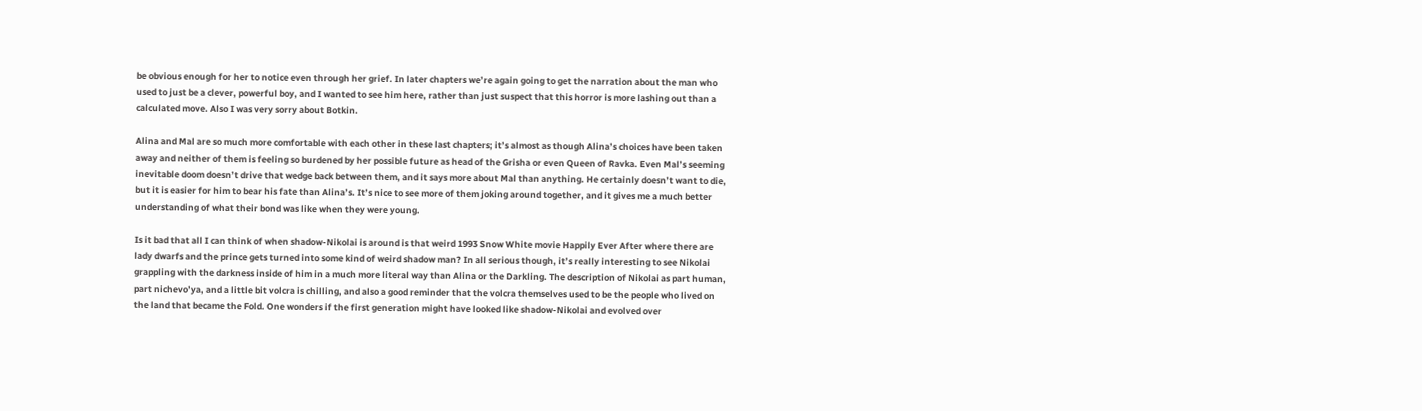be obvious enough for her to notice even through her grief. In later chapters we’re again going to get the narration about the man who used to just be a clever, powerful boy, and I wanted to see him here, rather than just suspect that this horror is more lashing out than a calculated move. Also I was very sorry about Botkin.

Alina and Mal are so much more comfortable with each other in these last chapters; it’s almost as though Alina’s choices have been taken away and neither of them is feeling so burdened by her possible future as head of the Grisha or even Queen of Ravka. Even Mal’s seeming inevitable doom doesn’t drive that wedge back between them, and it says more about Mal than anything. He certainly doesn’t want to die, but it is easier for him to bear his fate than Alina’s. It’s nice to see more of them joking around together, and it gives me a much better understanding of what their bond was like when they were young.

Is it bad that all I can think of when shadow-Nikolai is around is that weird 1993 Snow White movie Happily Ever After where there are lady dwarfs and the prince gets turned into some kind of weird shadow man? In all serious though, it’s really interesting to see Nikolai grappling with the darkness inside of him in a much more literal way than Alina or the Darkling. The description of Nikolai as part human, part nichevo’ya, and a little bit volcra is chilling, and also a good reminder that the volcra themselves used to be the people who lived on the land that became the Fold. One wonders if the first generation might have looked like shadow-Nikolai and evolved over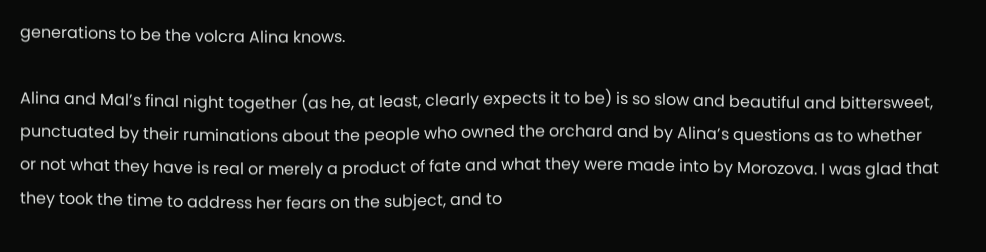generations to be the volcra Alina knows.

Alina and Mal’s final night together (as he, at least, clearly expects it to be) is so slow and beautiful and bittersweet, punctuated by their ruminations about the people who owned the orchard and by Alina’s questions as to whether or not what they have is real or merely a product of fate and what they were made into by Morozova. I was glad that they took the time to address her fears on the subject, and to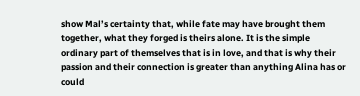show Mal’s certainty that, while fate may have brought them together, what they forged is theirs alone. It is the simple ordinary part of themselves that is in love, and that is why their passion and their connection is greater than anything Alina has or could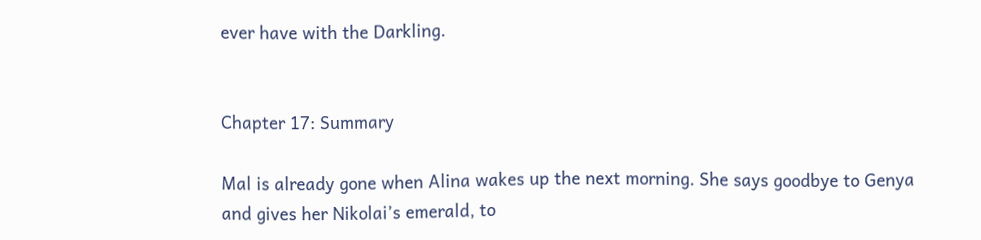ever have with the Darkling.


Chapter 17: Summary

Mal is already gone when Alina wakes up the next morning. She says goodbye to Genya and gives her Nikolai’s emerald, to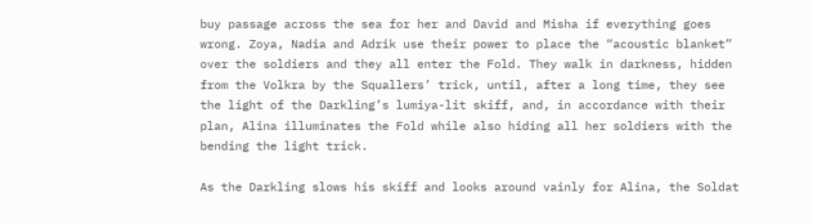buy passage across the sea for her and David and Misha if everything goes wrong. Zoya, Nadia and Adrik use their power to place the “acoustic blanket” over the soldiers and they all enter the Fold. They walk in darkness, hidden from the Volkra by the Squallers’ trick, until, after a long time, they see the light of the Darkling’s lumiya-lit skiff, and, in accordance with their plan, Alina illuminates the Fold while also hiding all her soldiers with the bending the light trick.

As the Darkling slows his skiff and looks around vainly for Alina, the Soldat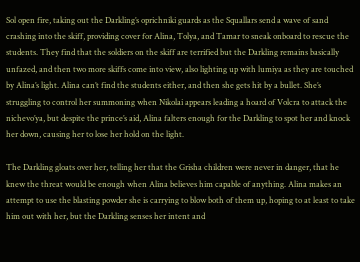Sol open fire, taking out the Darkling’s oprichniki guards as the Squallars send a wave of sand crashing into the skiff, providing cover for Alina, Tolya, and Tamar to sneak onboard to rescue the students. They find that the soldiers on the skiff are terrified but the Darkling remains basically unfazed, and then two more skiffs come into view, also lighting up with lumiya as they are touched by Alina’s light. Alina can’t find the students either, and then she gets hit by a bullet. She’s struggling to control her summoning when Nikolai appears leading a hoard of Volcra to attack the nichevo’ya, but despite the prince’s aid, Alina falters enough for the Darkling to spot her and knock her down, causing her to lose her hold on the light.

The Darkling gloats over her, telling her that the Grisha children were never in danger, that he knew the threat would be enough when Alina believes him capable of anything. Alina makes an attempt to use the blasting powder she is carrying to blow both of them up, hoping to at least to take him out with her, but the Darkling senses her intent and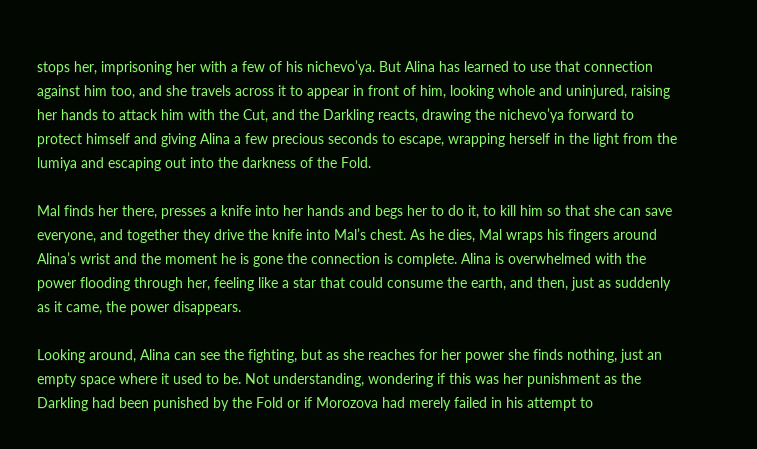stops her, imprisoning her with a few of his nichevo’ya. But Alina has learned to use that connection against him too, and she travels across it to appear in front of him, looking whole and uninjured, raising her hands to attack him with the Cut, and the Darkling reacts, drawing the nichevo’ya forward to protect himself and giving Alina a few precious seconds to escape, wrapping herself in the light from the lumiya and escaping out into the darkness of the Fold.

Mal finds her there, presses a knife into her hands and begs her to do it, to kill him so that she can save everyone, and together they drive the knife into Mal’s chest. As he dies, Mal wraps his fingers around Alina’s wrist and the moment he is gone the connection is complete. Alina is overwhelmed with the power flooding through her, feeling like a star that could consume the earth, and then, just as suddenly as it came, the power disappears.

Looking around, Alina can see the fighting, but as she reaches for her power she finds nothing, just an empty space where it used to be. Not understanding, wondering if this was her punishment as the Darkling had been punished by the Fold or if Morozova had merely failed in his attempt to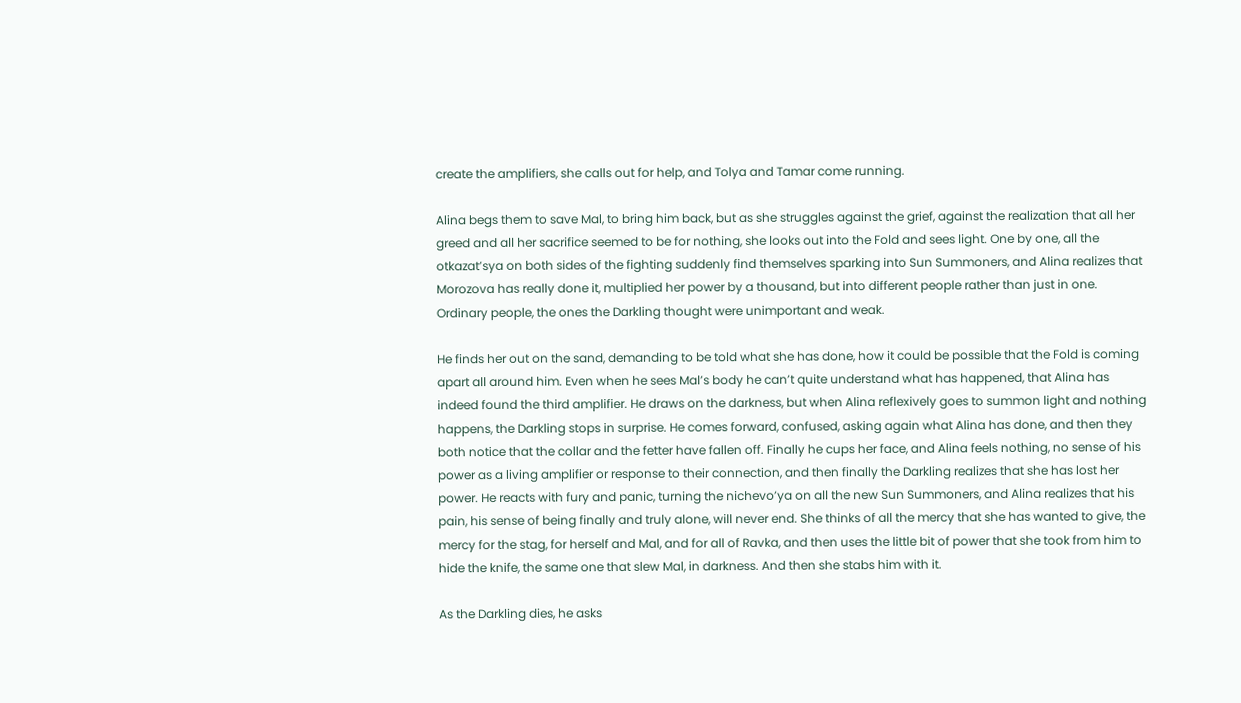create the amplifiers, she calls out for help, and Tolya and Tamar come running.

Alina begs them to save Mal, to bring him back, but as she struggles against the grief, against the realization that all her greed and all her sacrifice seemed to be for nothing, she looks out into the Fold and sees light. One by one, all the otkazat’sya on both sides of the fighting suddenly find themselves sparking into Sun Summoners, and Alina realizes that Morozova has really done it, multiplied her power by a thousand, but into different people rather than just in one. Ordinary people, the ones the Darkling thought were unimportant and weak.

He finds her out on the sand, demanding to be told what she has done, how it could be possible that the Fold is coming apart all around him. Even when he sees Mal’s body he can’t quite understand what has happened, that Alina has indeed found the third amplifier. He draws on the darkness, but when Alina reflexively goes to summon light and nothing happens, the Darkling stops in surprise. He comes forward, confused, asking again what Alina has done, and then they both notice that the collar and the fetter have fallen off. Finally he cups her face, and Alina feels nothing, no sense of his power as a living amplifier or response to their connection, and then finally the Darkling realizes that she has lost her power. He reacts with fury and panic, turning the nichevo’ya on all the new Sun Summoners, and Alina realizes that his pain, his sense of being finally and truly alone, will never end. She thinks of all the mercy that she has wanted to give, the mercy for the stag, for herself and Mal, and for all of Ravka, and then uses the little bit of power that she took from him to hide the knife, the same one that slew Mal, in darkness. And then she stabs him with it.

As the Darkling dies, he asks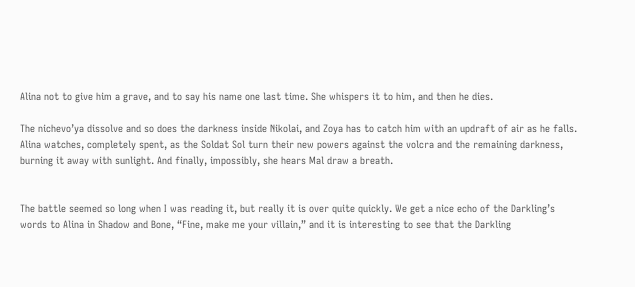Alina not to give him a grave, and to say his name one last time. She whispers it to him, and then he dies.

The nichevo’ya dissolve and so does the darkness inside Nikolai, and Zoya has to catch him with an updraft of air as he falls. Alina watches, completely spent, as the Soldat Sol turn their new powers against the volcra and the remaining darkness, burning it away with sunlight. And finally, impossibly, she hears Mal draw a breath.


The battle seemed so long when I was reading it, but really it is over quite quickly. We get a nice echo of the Darkling’s words to Alina in Shadow and Bone, “Fine, make me your villain,” and it is interesting to see that the Darkling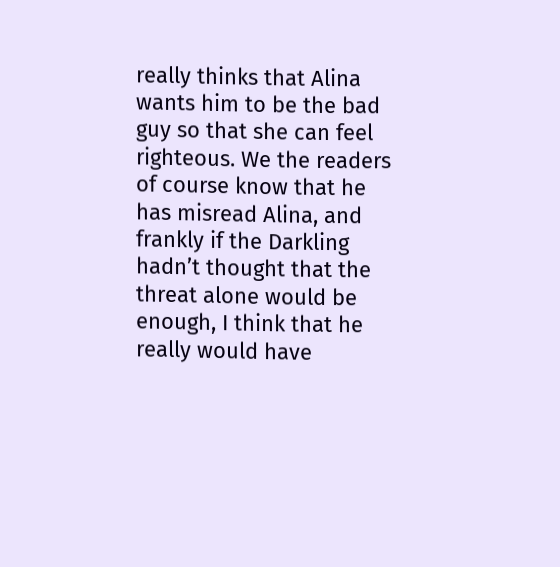really thinks that Alina wants him to be the bad guy so that she can feel righteous. We the readers of course know that he has misread Alina, and frankly if the Darkling hadn’t thought that the threat alone would be enough, I think that he really would have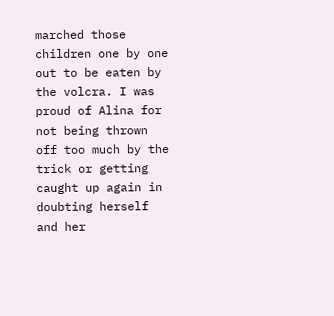marched those children one by one out to be eaten by the volcra. I was proud of Alina for not being thrown off too much by the trick or getting caught up again in doubting herself and her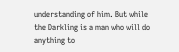understanding of him. But while the Darkling is a man who will do anything to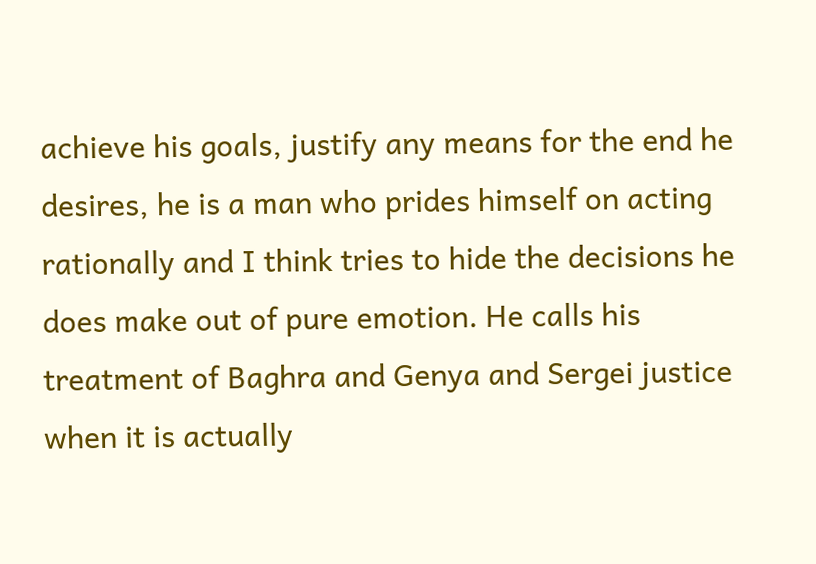achieve his goals, justify any means for the end he desires, he is a man who prides himself on acting rationally and I think tries to hide the decisions he does make out of pure emotion. He calls his treatment of Baghra and Genya and Sergei justice when it is actually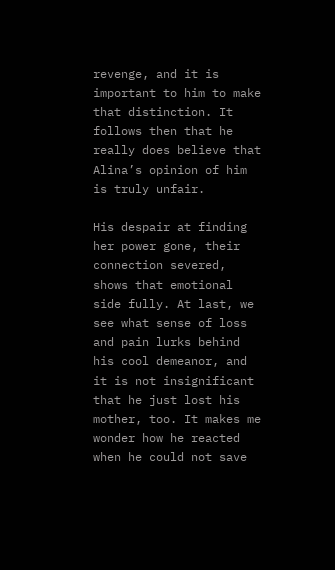revenge, and it is important to him to make that distinction. It follows then that he really does believe that Alina’s opinion of him is truly unfair.

His despair at finding her power gone, their connection severed, shows that emotional side fully. At last, we see what sense of loss and pain lurks behind his cool demeanor, and it is not insignificant that he just lost his mother, too. It makes me wonder how he reacted when he could not save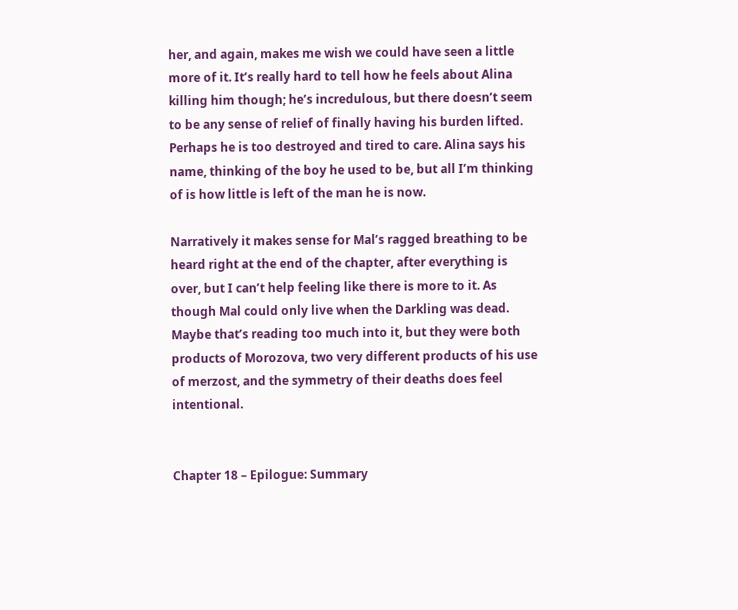her, and again, makes me wish we could have seen a little more of it. It’s really hard to tell how he feels about Alina killing him though; he’s incredulous, but there doesn’t seem to be any sense of relief of finally having his burden lifted. Perhaps he is too destroyed and tired to care. Alina says his name, thinking of the boy he used to be, but all I’m thinking of is how little is left of the man he is now.

Narratively it makes sense for Mal’s ragged breathing to be heard right at the end of the chapter, after everything is over, but I can’t help feeling like there is more to it. As though Mal could only live when the Darkling was dead. Maybe that’s reading too much into it, but they were both products of Morozova, two very different products of his use of merzost, and the symmetry of their deaths does feel intentional.


Chapter 18 – Epilogue: Summary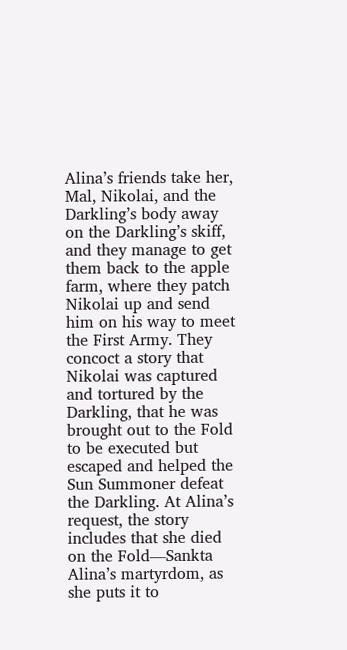Alina’s friends take her, Mal, Nikolai, and the Darkling’s body away on the Darkling’s skiff, and they manage to get them back to the apple farm, where they patch Nikolai up and send him on his way to meet the First Army. They concoct a story that Nikolai was captured and tortured by the Darkling, that he was brought out to the Fold to be executed but escaped and helped the Sun Summoner defeat the Darkling. At Alina’s request, the story includes that she died on the Fold—Sankta Alina’s martyrdom, as she puts it to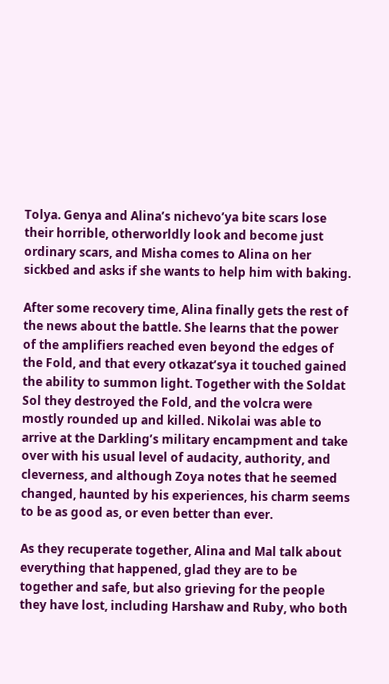Tolya. Genya and Alina’s nichevo’ya bite scars lose their horrible, otherworldly look and become just ordinary scars, and Misha comes to Alina on her sickbed and asks if she wants to help him with baking.

After some recovery time, Alina finally gets the rest of the news about the battle. She learns that the power of the amplifiers reached even beyond the edges of the Fold, and that every otkazat’sya it touched gained the ability to summon light. Together with the Soldat Sol they destroyed the Fold, and the volcra were mostly rounded up and killed. Nikolai was able to arrive at the Darkling’s military encampment and take over with his usual level of audacity, authority, and cleverness, and although Zoya notes that he seemed changed, haunted by his experiences, his charm seems to be as good as, or even better than ever.

As they recuperate together, Alina and Mal talk about everything that happened, glad they are to be together and safe, but also grieving for the people they have lost, including Harshaw and Ruby, who both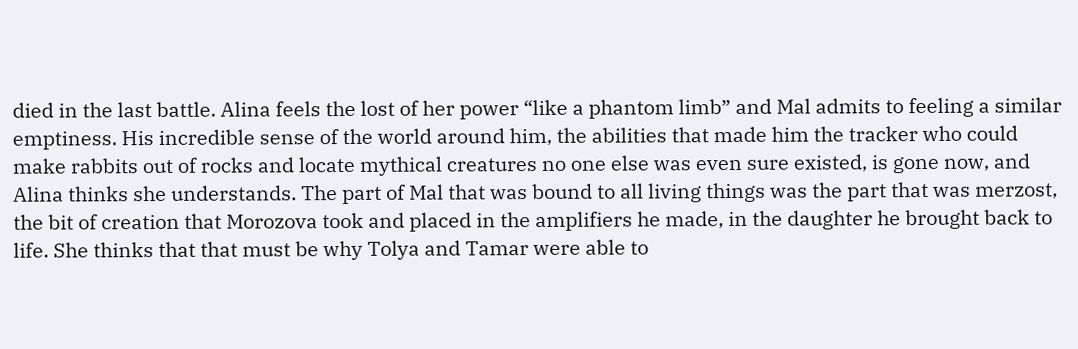died in the last battle. Alina feels the lost of her power “like a phantom limb” and Mal admits to feeling a similar emptiness. His incredible sense of the world around him, the abilities that made him the tracker who could make rabbits out of rocks and locate mythical creatures no one else was even sure existed, is gone now, and Alina thinks she understands. The part of Mal that was bound to all living things was the part that was merzost, the bit of creation that Morozova took and placed in the amplifiers he made, in the daughter he brought back to life. She thinks that that must be why Tolya and Tamar were able to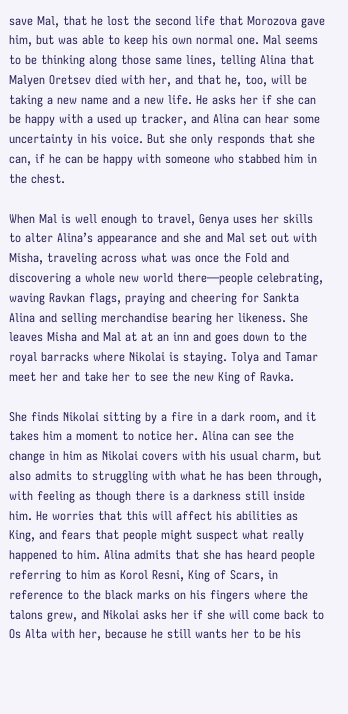save Mal, that he lost the second life that Morozova gave him, but was able to keep his own normal one. Mal seems to be thinking along those same lines, telling Alina that Malyen Oretsev died with her, and that he, too, will be taking a new name and a new life. He asks her if she can be happy with a used up tracker, and Alina can hear some uncertainty in his voice. But she only responds that she can, if he can be happy with someone who stabbed him in the chest.

When Mal is well enough to travel, Genya uses her skills to alter Alina’s appearance and she and Mal set out with Misha, traveling across what was once the Fold and discovering a whole new world there—people celebrating, waving Ravkan flags, praying and cheering for Sankta Alina and selling merchandise bearing her likeness. She leaves Misha and Mal at at an inn and goes down to the royal barracks where Nikolai is staying. Tolya and Tamar meet her and take her to see the new King of Ravka.

She finds Nikolai sitting by a fire in a dark room, and it takes him a moment to notice her. Alina can see the change in him as Nikolai covers with his usual charm, but also admits to struggling with what he has been through, with feeling as though there is a darkness still inside him. He worries that this will affect his abilities as King, and fears that people might suspect what really happened to him. Alina admits that she has heard people referring to him as Korol Resni, King of Scars, in reference to the black marks on his fingers where the talons grew, and Nikolai asks her if she will come back to Os Alta with her, because he still wants her to be his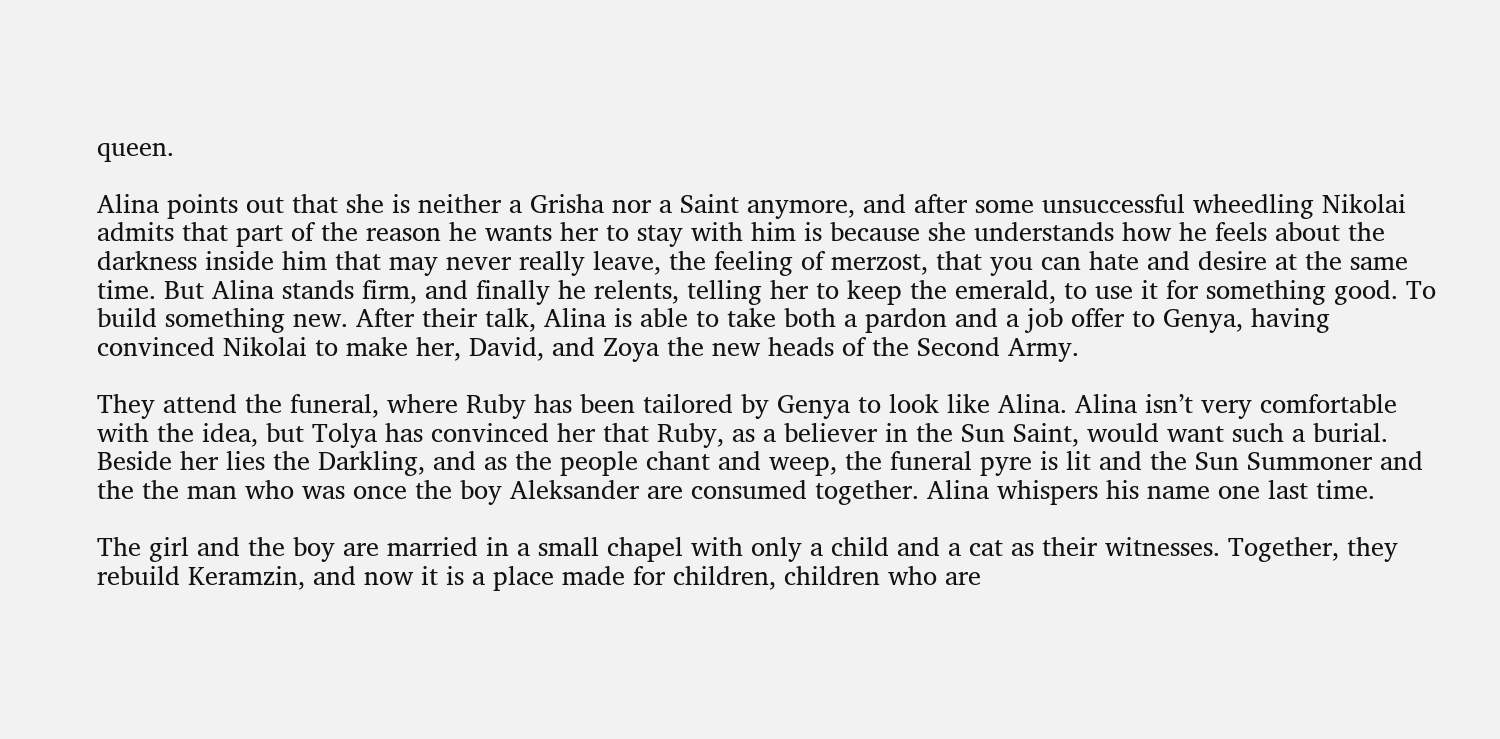queen.

Alina points out that she is neither a Grisha nor a Saint anymore, and after some unsuccessful wheedling Nikolai admits that part of the reason he wants her to stay with him is because she understands how he feels about the darkness inside him that may never really leave, the feeling of merzost, that you can hate and desire at the same time. But Alina stands firm, and finally he relents, telling her to keep the emerald, to use it for something good. To build something new. After their talk, Alina is able to take both a pardon and a job offer to Genya, having convinced Nikolai to make her, David, and Zoya the new heads of the Second Army.

They attend the funeral, where Ruby has been tailored by Genya to look like Alina. Alina isn’t very comfortable with the idea, but Tolya has convinced her that Ruby, as a believer in the Sun Saint, would want such a burial. Beside her lies the Darkling, and as the people chant and weep, the funeral pyre is lit and the Sun Summoner and the the man who was once the boy Aleksander are consumed together. Alina whispers his name one last time.

The girl and the boy are married in a small chapel with only a child and a cat as their witnesses. Together, they rebuild Keramzin, and now it is a place made for children, children who are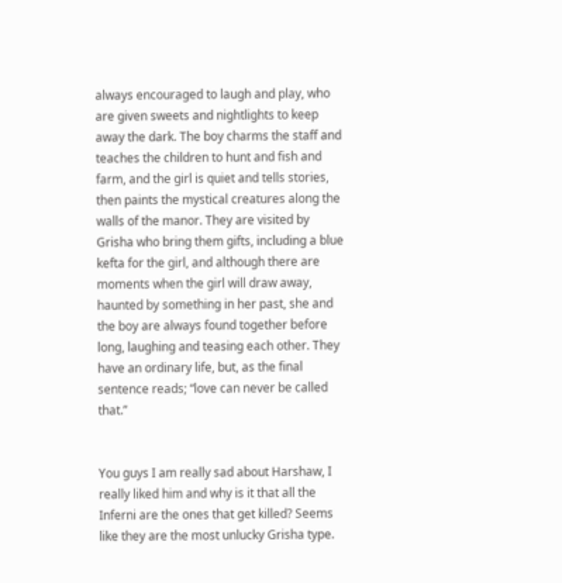always encouraged to laugh and play, who are given sweets and nightlights to keep away the dark. The boy charms the staff and teaches the children to hunt and fish and farm, and the girl is quiet and tells stories, then paints the mystical creatures along the walls of the manor. They are visited by Grisha who bring them gifts, including a blue kefta for the girl, and although there are moments when the girl will draw away, haunted by something in her past, she and the boy are always found together before long, laughing and teasing each other. They have an ordinary life, but, as the final sentence reads; “love can never be called that.”


You guys I am really sad about Harshaw, I really liked him and why is it that all the Inferni are the ones that get killed? Seems like they are the most unlucky Grisha type.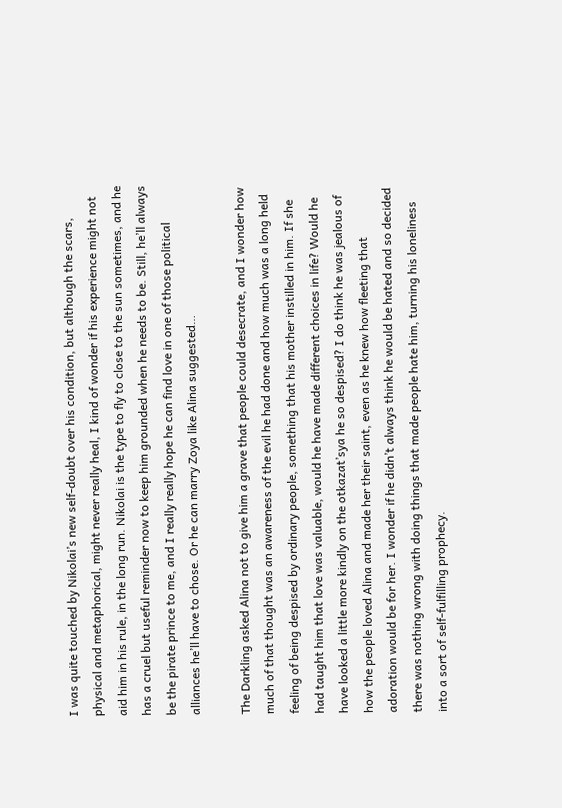I was quite touched by Nikolai’s new self-doubt over his condition, but although the scars, physical and metaphorical, might never really heal, I kind of wonder if his experience might not aid him in his rule, in the long run. Nikolai is the type to fly to close to the sun sometimes, and he has a cruel but useful reminder now to keep him grounded when he needs to be. Still, he’ll always be the pirate prince to me, and I really really hope he can find love in one of those political alliances he’ll have to chose. Or he can marry Zoya like Alina suggested…

The Darkling asked Alina not to give him a grave that people could desecrate, and I wonder how much of that thought was an awareness of the evil he had done and how much was a long held feeling of being despised by ordinary people, something that his mother instilled in him. If she had taught him that love was valuable, would he have made different choices in life? Would he have looked a little more kindly on the otkazat’sya he so despised? I do think he was jealous of how the people loved Alina and made her their saint, even as he knew how fleeting that adoration would be for her. I wonder if he didn’t always think he would be hated and so decided there was nothing wrong with doing things that made people hate him, turning his loneliness into a sort of self-fulfilling prophecy.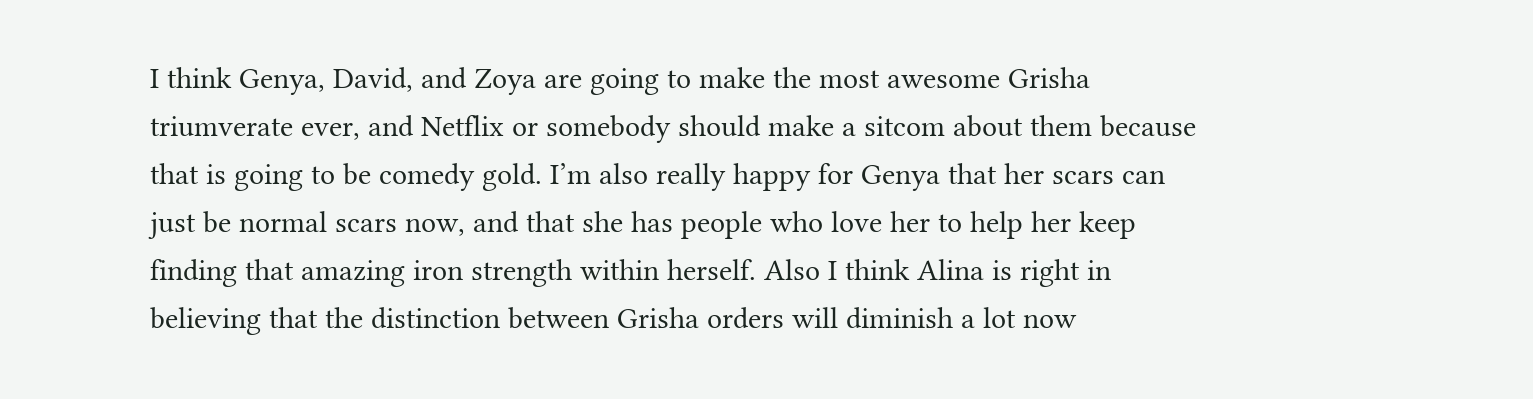I think Genya, David, and Zoya are going to make the most awesome Grisha triumverate ever, and Netflix or somebody should make a sitcom about them because that is going to be comedy gold. I’m also really happy for Genya that her scars can just be normal scars now, and that she has people who love her to help her keep finding that amazing iron strength within herself. Also I think Alina is right in believing that the distinction between Grisha orders will diminish a lot now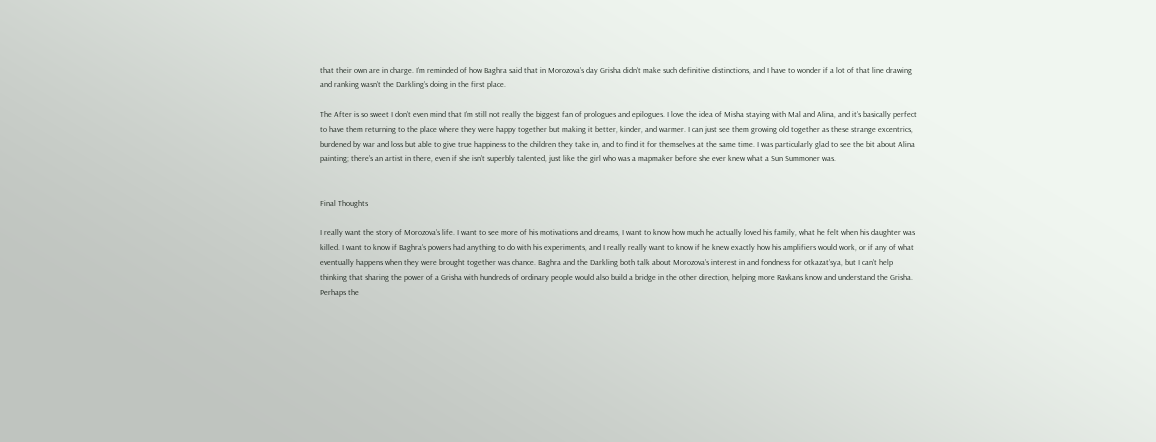that their own are in charge. I’m reminded of how Baghra said that in Morozova’s day Grisha didn’t make such definitive distinctions, and I have to wonder if a lot of that line drawing and ranking wasn’t the Darkling’s doing in the first place.

The After is so sweet I don’t even mind that I’m still not really the biggest fan of prologues and epilogues. I love the idea of Misha staying with Mal and Alina, and it’s basically perfect to have them returning to the place where they were happy together but making it better, kinder, and warmer. I can just see them growing old together as these strange excentrics, burdened by war and loss but able to give true happiness to the children they take in, and to find it for themselves at the same time. I was particularly glad to see the bit about Alina painting; there’s an artist in there, even if she isn’t superbly talented, just like the girl who was a mapmaker before she ever knew what a Sun Summoner was.


Final Thoughts

I really want the story of Morozova’s life. I want to see more of his motivations and dreams, I want to know how much he actually loved his family, what he felt when his daughter was killed. I want to know if Baghra’s powers had anything to do with his experiments, and I really really want to know if he knew exactly how his amplifiers would work, or if any of what eventually happens when they were brought together was chance. Baghra and the Darkling both talk about Morozova’s interest in and fondness for otkazat’sya, but I can’t help thinking that sharing the power of a Grisha with hundreds of ordinary people would also build a bridge in the other direction, helping more Ravkans know and understand the Grisha. Perhaps the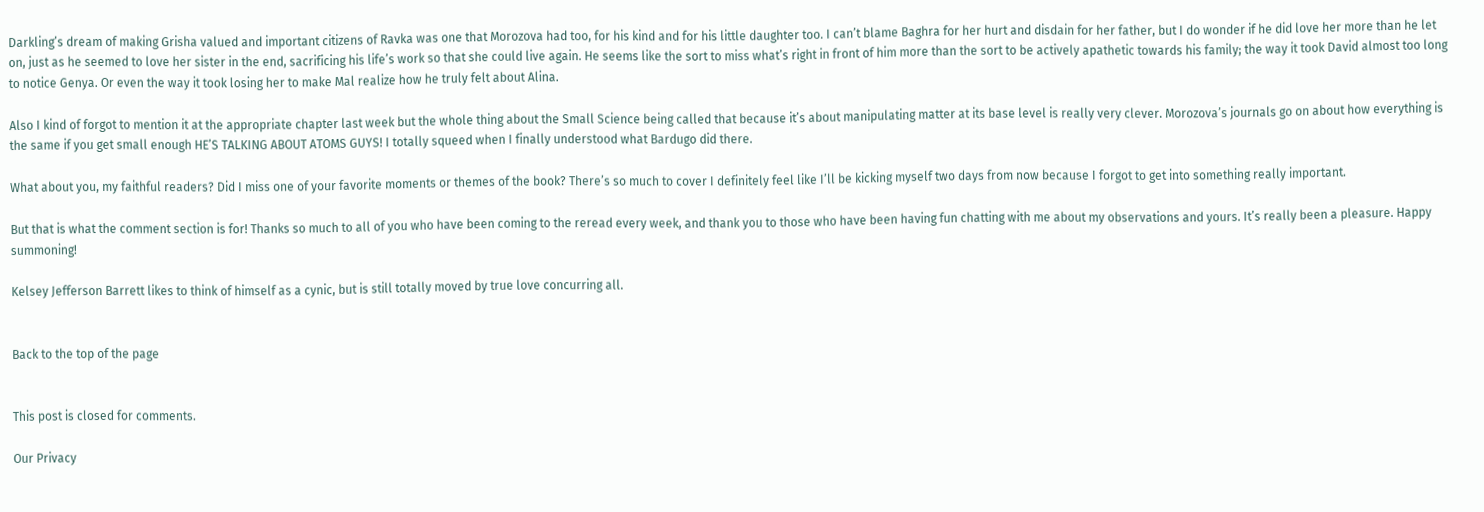Darkling’s dream of making Grisha valued and important citizens of Ravka was one that Morozova had too, for his kind and for his little daughter too. I can’t blame Baghra for her hurt and disdain for her father, but I do wonder if he did love her more than he let on, just as he seemed to love her sister in the end, sacrificing his life’s work so that she could live again. He seems like the sort to miss what’s right in front of him more than the sort to be actively apathetic towards his family; the way it took David almost too long to notice Genya. Or even the way it took losing her to make Mal realize how he truly felt about Alina.

Also I kind of forgot to mention it at the appropriate chapter last week but the whole thing about the Small Science being called that because it’s about manipulating matter at its base level is really very clever. Morozova’s journals go on about how everything is the same if you get small enough HE’S TALKING ABOUT ATOMS GUYS! I totally squeed when I finally understood what Bardugo did there.

What about you, my faithful readers? Did I miss one of your favorite moments or themes of the book? There’s so much to cover I definitely feel like I’ll be kicking myself two days from now because I forgot to get into something really important.

But that is what the comment section is for! Thanks so much to all of you who have been coming to the reread every week, and thank you to those who have been having fun chatting with me about my observations and yours. It’s really been a pleasure. Happy summoning!

Kelsey Jefferson Barrett likes to think of himself as a cynic, but is still totally moved by true love concurring all.


Back to the top of the page


This post is closed for comments.

Our Privacy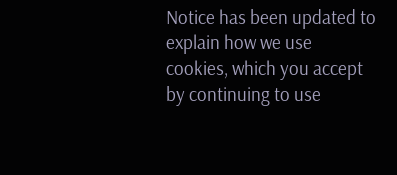Notice has been updated to explain how we use cookies, which you accept by continuing to use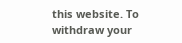this website. To withdraw your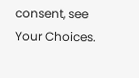consent, see Your Choices.